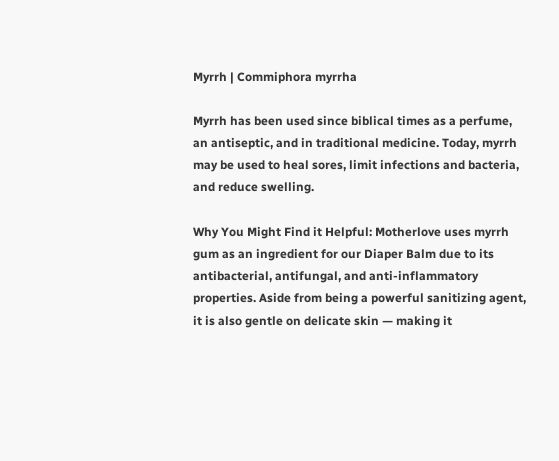Myrrh | Commiphora myrrha

Myrrh has been used since biblical times as a perfume, an antiseptic, and in traditional medicine. Today, myrrh may be used to heal sores, limit infections and bacteria, and reduce swelling.

Why You Might Find it Helpful: Motherlove uses myrrh gum as an ingredient for our Diaper Balm due to its antibacterial, antifungal, and anti-inflammatory properties. Aside from being a powerful sanitizing agent, it is also gentle on delicate skin — making it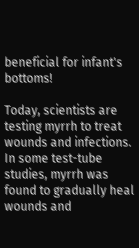beneficial for infant's bottoms!

Today, scientists are testing myrrh to treat wounds and infections. In some test-tube studies, myrrh was found to gradually heal wounds and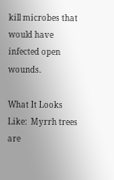kill microbes that would have infected open wounds.

What It Looks Like:  Myrrh trees are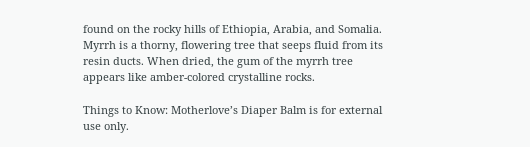found on the rocky hills of Ethiopia, Arabia, and Somalia. Myrrh is a thorny, flowering tree that seeps fluid from its resin ducts. When dried, the gum of the myrrh tree appears like amber-colored crystalline rocks.

Things to Know: Motherlove’s Diaper Balm is for external use only.